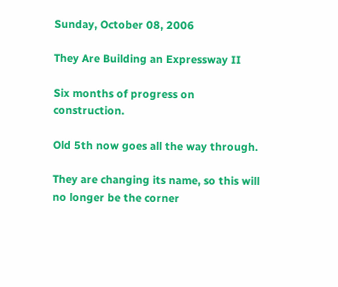Sunday, October 08, 2006

They Are Building an Expressway II

Six months of progress on construction.

Old 5th now goes all the way through.

They are changing its name, so this will no longer be the corner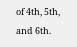of 4th, 5th, and 6th.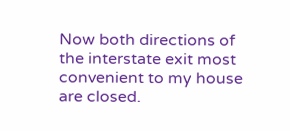Now both directions of the interstate exit most convenient to my house are closed.